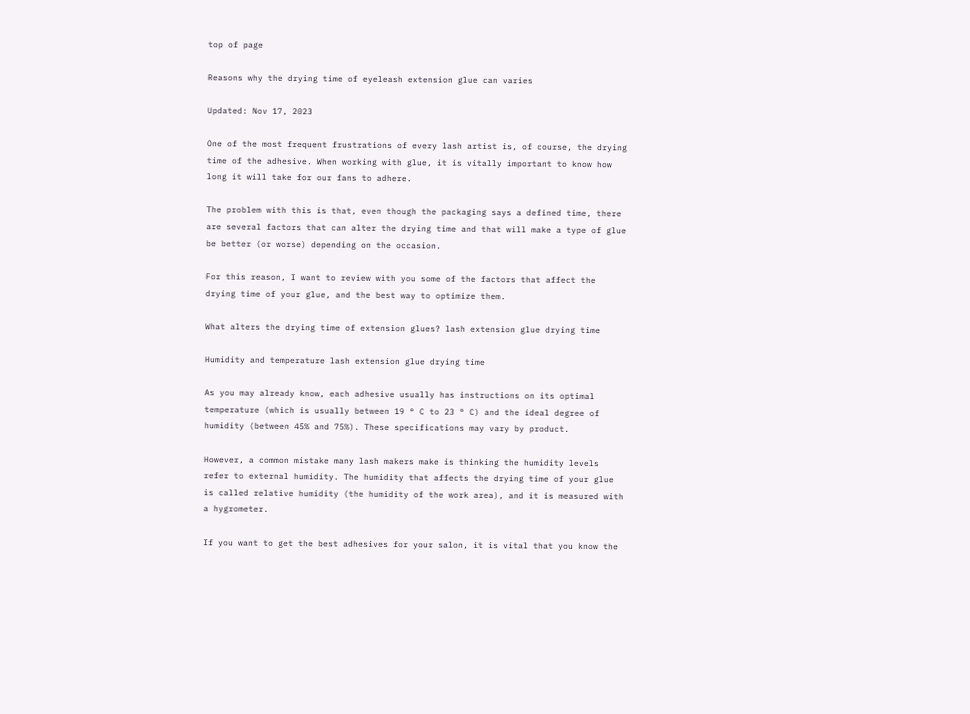top of page

Reasons why the drying time of eyeleash extension glue can varies

Updated: Nov 17, 2023

One of the most frequent frustrations of every lash artist is, of course, the drying time of the adhesive. When working with glue, it is vitally important to know how long it will take for our fans to adhere.

The problem with this is that, even though the packaging says a defined time, there are several factors that can alter the drying time and that will make a type of glue be better (or worse) depending on the occasion.

For this reason, I want to review with you some of the factors that affect the drying time of your glue, and the best way to optimize them.

What alters the drying time of extension glues? lash extension glue drying time

Humidity and temperature lash extension glue drying time

As you may already know, each adhesive usually has instructions on its optimal temperature (which is usually between 19 ° C to 23 ° C) and the ideal degree of humidity (between 45% and 75%). These specifications may vary by product.

However, a common mistake many lash makers make is thinking the humidity levels refer to external humidity. The humidity that affects the drying time of your glue is called relative humidity (the humidity of the work area), and it is measured with a hygrometer.

If you want to get the best adhesives for your salon, it is vital that you know the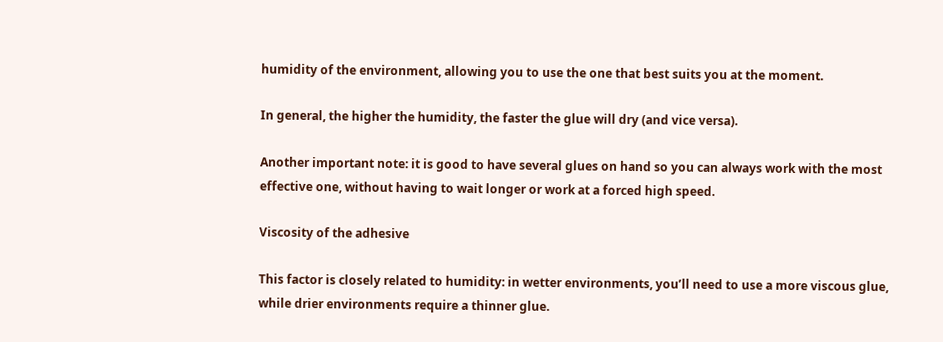humidity of the environment, allowing you to use the one that best suits you at the moment.

In general, the higher the humidity, the faster the glue will dry (and vice versa).

Another important note: it is good to have several glues on hand so you can always work with the most effective one, without having to wait longer or work at a forced high speed.

Viscosity of the adhesive

This factor is closely related to humidity: in wetter environments, you’ll need to use a more viscous glue, while drier environments require a thinner glue.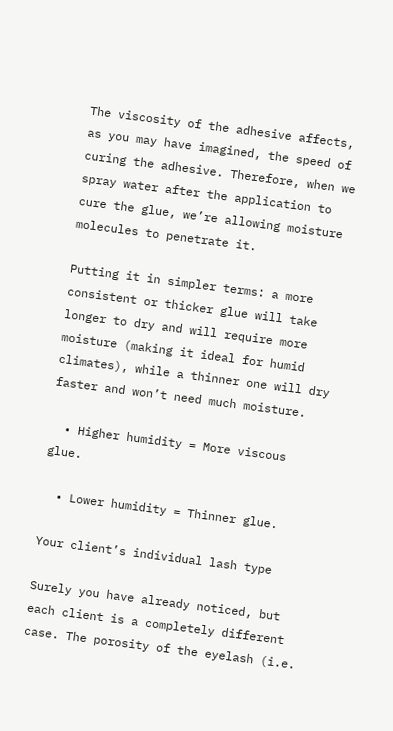The viscosity of the adhesive affects, as you may have imagined, the speed of curing the adhesive. Therefore, when we spray water after the application to cure the glue, we’re allowing moisture molecules to penetrate it.

Putting it in simpler terms: a more consistent or thicker glue will take longer to dry and will require more moisture (making it ideal for humid climates), while a thinner one will dry faster and won’t need much moisture.

  • Higher humidity = More viscous glue.

  • Lower humidity = Thinner glue.

Your client’s individual lash type

Surely you have already noticed, but each client is a completely different case. The porosity of the eyelash (i.e.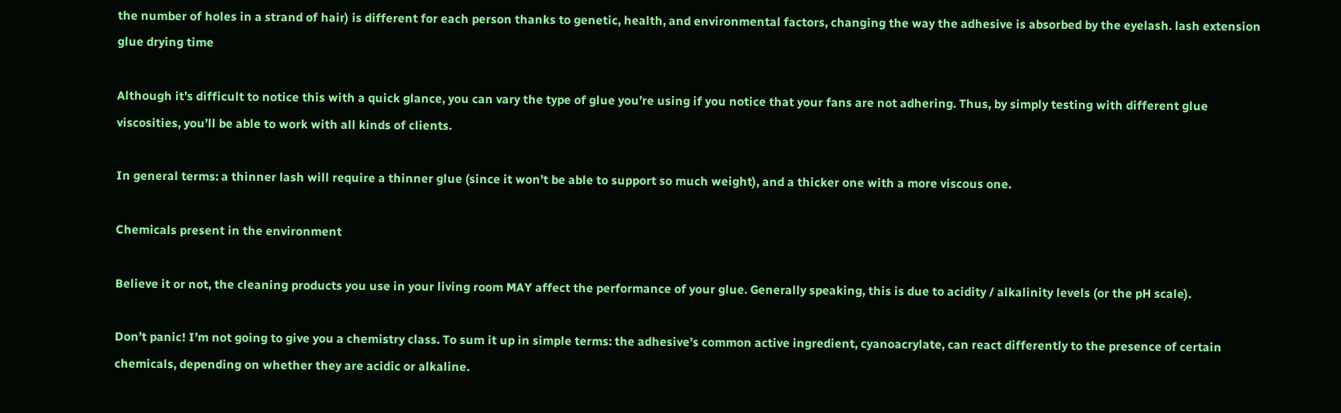the number of holes in a strand of hair) is different for each person thanks to genetic, health, and environmental factors, changing the way the adhesive is absorbed by the eyelash. lash extension glue drying time

Although it’s difficult to notice this with a quick glance, you can vary the type of glue you’re using if you notice that your fans are not adhering. Thus, by simply testing with different glue viscosities, you’ll be able to work with all kinds of clients.

In general terms: a thinner lash will require a thinner glue (since it won’t be able to support so much weight), and a thicker one with a more viscous one.

Chemicals present in the environment

Believe it or not, the cleaning products you use in your living room MAY affect the performance of your glue. Generally speaking, this is due to acidity / alkalinity levels (or the pH scale).

Don’t panic! I’m not going to give you a chemistry class. To sum it up in simple terms: the adhesive’s common active ingredient, cyanoacrylate, can react differently to the presence of certain chemicals, depending on whether they are acidic or alkaline.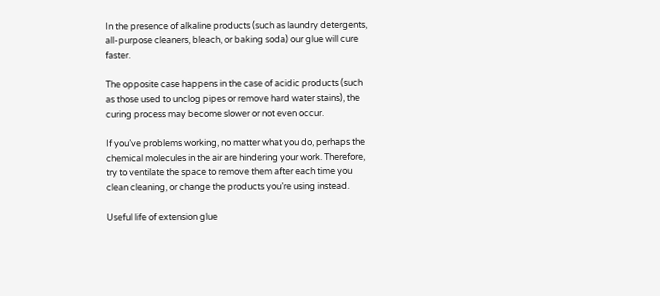In the presence of alkaline products (such as laundry detergents, all-purpose cleaners, bleach, or baking soda) our glue will cure faster.

The opposite case happens in the case of acidic products (such as those used to unclog pipes or remove hard water stains), the curing process may become slower or not even occur.

If you’ve problems working, no matter what you do, perhaps the chemical molecules in the air are hindering your work. Therefore, try to ventilate the space to remove them after each time you clean cleaning, or change the products you’re using instead.

Useful life of extension glue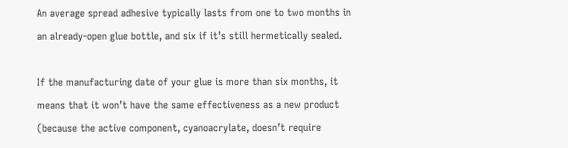An average spread adhesive typically lasts from one to two months in an already-open glue bottle, and six if it’s still hermetically sealed.

If the manufacturing date of your glue is more than six months, it means that it won’t have the same effectiveness as a new product (because the active component, cyanoacrylate, doesn’t require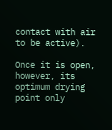contact with air to be active).

Once it is open, however, its optimum drying point only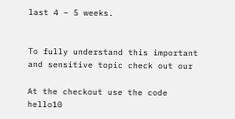last 4 – 5 weeks.


To fully understand this important and sensitive topic check out our

At the checkout use the code  hello10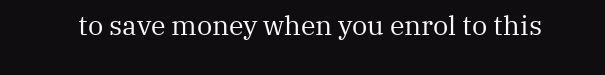to save money when you enrol to this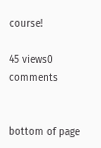course!

45 views0 comments


bottom of page